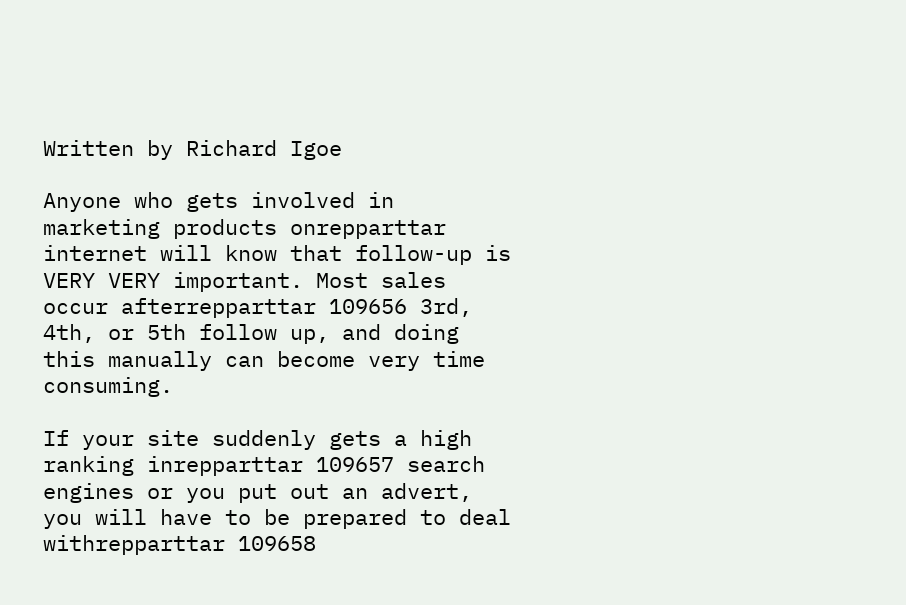Written by Richard Igoe

Anyone who gets involved in marketing products onrepparttar internet will know that follow-up is VERY VERY important. Most sales occur afterrepparttar 109656 3rd, 4th, or 5th follow up, and doing this manually can become very time consuming.

If your site suddenly gets a high ranking inrepparttar 109657 search engines or you put out an advert, you will have to be prepared to deal withrepparttar 109658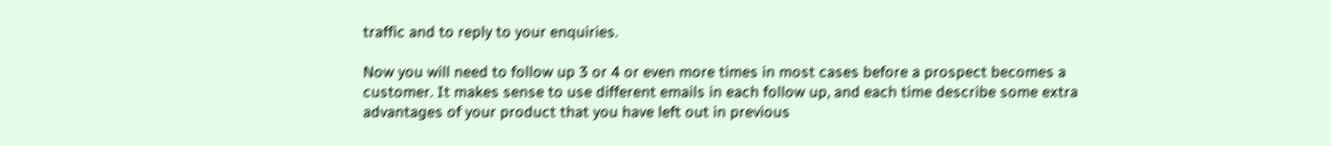traffic and to reply to your enquiries.

Now you will need to follow up 3 or 4 or even more times in most cases before a prospect becomes a customer. It makes sense to use different emails in each follow up, and each time describe some extra advantages of your product that you have left out in previous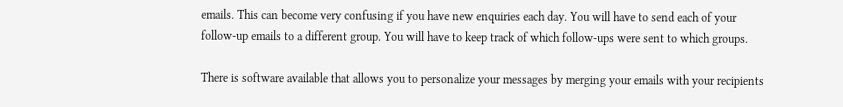emails. This can become very confusing if you have new enquiries each day. You will have to send each of your follow-up emails to a different group. You will have to keep track of which follow-ups were sent to which groups.

There is software available that allows you to personalize your messages by merging your emails with your recipients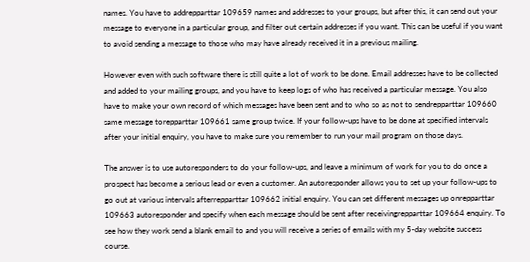names. You have to addrepparttar 109659 names and addresses to your groups, but after this, it can send out your message to everyone in a particular group, and filter out certain addresses if you want. This can be useful if you want to avoid sending a message to those who may have already received it in a previous mailing.

However even with such software there is still quite a lot of work to be done. Email addresses have to be collected and added to your mailing groups, and you have to keep logs of who has received a particular message. You also have to make your own record of which messages have been sent and to who so as not to sendrepparttar 109660 same message torepparttar 109661 same group twice. If your follow-ups have to be done at specified intervals after your initial enquiry, you have to make sure you remember to run your mail program on those days.

The answer is to use autoresponders to do your follow-ups, and leave a minimum of work for you to do once a prospect has become a serious lead or even a customer. An autoresponder allows you to set up your follow-ups to go out at various intervals afterrepparttar 109662 initial enquiry. You can set different messages up onrepparttar 109663 autoresponder and specify when each message should be sent after receivingrepparttar 109664 enquiry. To see how they work send a blank email to and you will receive a series of emails with my 5-day website success course.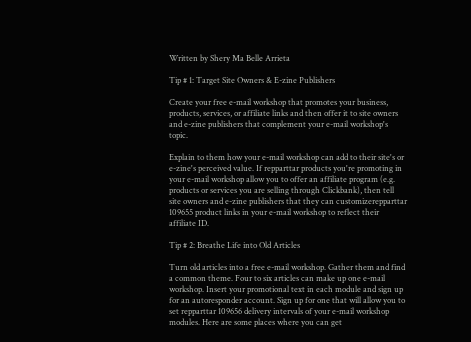Written by Shery Ma Belle Arrieta

Tip # 1: Target Site Owners & E-zine Publishers

Create your free e-mail workshop that promotes your business, products, services, or affiliate links and then offer it to site owners and e-zine publishers that complement your e-mail workshop's topic.

Explain to them how your e-mail workshop can add to their site's or e-zine's perceived value. If repparttar products you're promoting in your e-mail workshop allow you to offer an affiliate program (e.g. products or services you are selling through Clickbank), then tell site owners and e-zine publishers that they can customizerepparttar 109655 product links in your e-mail workshop to reflect their affiliate ID.

Tip # 2: Breathe Life into Old Articles

Turn old articles into a free e-mail workshop. Gather them and find a common theme. Four to six articles can make up one e-mail workshop. Insert your promotional text in each module and sign up for an autoresponder account. Sign up for one that will allow you to set repparttar 109656 delivery intervals of your e-mail workshop modules. Here are some places where you can get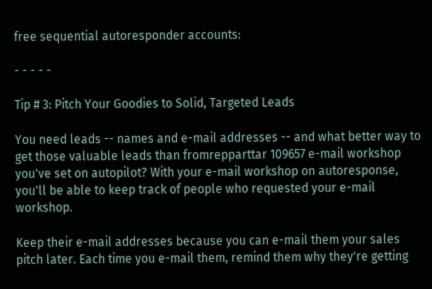free sequential autoresponder accounts:

- - - - -

Tip # 3: Pitch Your Goodies to Solid, Targeted Leads

You need leads -- names and e-mail addresses -- and what better way to get those valuable leads than fromrepparttar 109657 e-mail workshop you've set on autopilot? With your e-mail workshop on autoresponse, you'll be able to keep track of people who requested your e-mail workshop.

Keep their e-mail addresses because you can e-mail them your sales pitch later. Each time you e-mail them, remind them why they're getting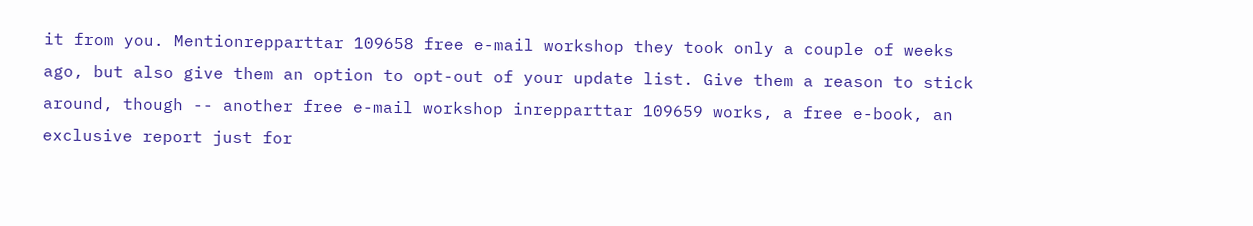it from you. Mentionrepparttar 109658 free e-mail workshop they took only a couple of weeks ago, but also give them an option to opt-out of your update list. Give them a reason to stick around, though -- another free e-mail workshop inrepparttar 109659 works, a free e-book, an exclusive report just for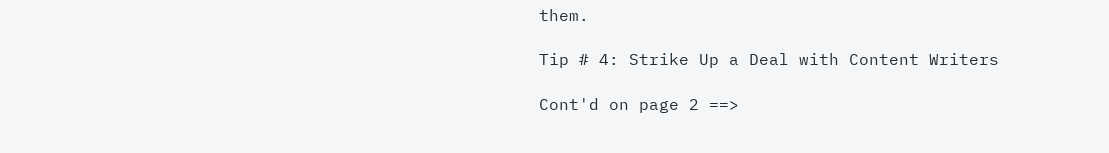them.

Tip # 4: Strike Up a Deal with Content Writers

Cont'd on page 2 ==>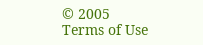© 2005
Terms of Use